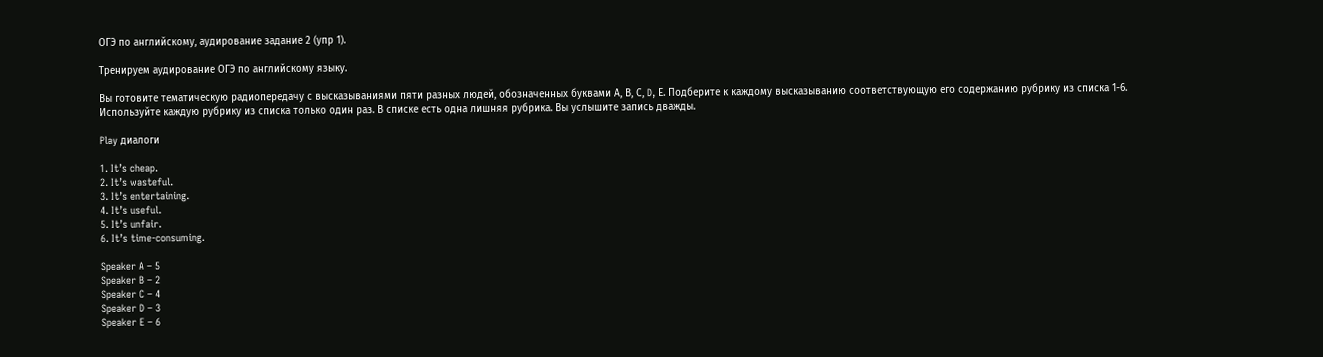ОГЭ по английскому, аудирование задание 2 (упр 1).

Тренируем аудирование ОГЭ по английскому языку.

Вы готовите тематическую радиопередачу с высказываниями пяти разных людей, обозначенных буквами А, В, С, D, Е. Подберите к каждому высказыванию соответствующую его содержанию рубрику из списка 1-6. Используйте каждую рубрику из списка только один раз. В списке есть одна лишняя рубрика. Вы услышите запись дважды.

Play диалоги

1. It’s cheap.
2. It’s wasteful.
3. It’s entertaining.
4. It’s useful.
5. It’s unfair.
6. It’s time-consuming.

Speaker A – 5
Speaker B – 2
Speaker C – 4
Speaker D – 3
Speaker E – 6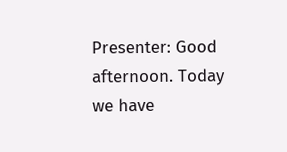Presenter: Good afternoon. Today we have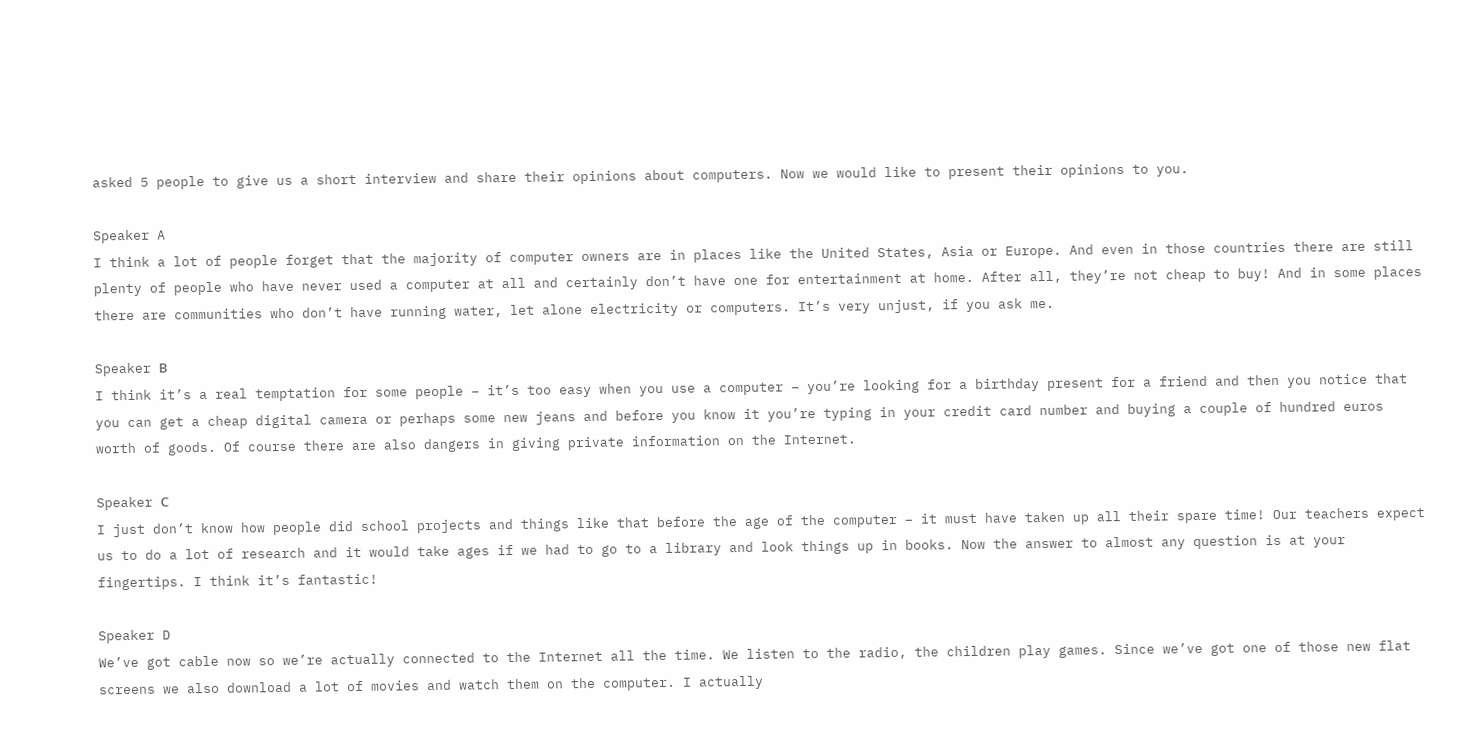asked 5 people to give us a short interview and share their opinions about computers. Now we would like to present their opinions to you.

Speaker A
I think a lot of people forget that the majority of computer owners are in places like the United States, Asia or Europe. And even in those countries there are still plenty of people who have never used a computer at all and certainly don’t have one for entertainment at home. After all, they’re not cheap to buy! And in some places there are communities who don’t have running water, let alone electricity or computers. It’s very unjust, if you ask me.

Speaker В
I think it’s a real temptation for some people – it’s too easy when you use a computer – you’re looking for a birthday present for a friend and then you notice that you can get a cheap digital camera or perhaps some new jeans and before you know it you’re typing in your credit card number and buying a couple of hundred euros worth of goods. Of course there are also dangers in giving private information on the Internet.

Speaker С
I just don’t know how people did school projects and things like that before the age of the computer – it must have taken up all their spare time! Our teachers expect us to do a lot of research and it would take ages if we had to go to a library and look things up in books. Now the answer to almost any question is at your fingertips. I think it’s fantastic!

Speaker D
We’ve got cable now so we’re actually connected to the Internet all the time. We listen to the radio, the children play games. Since we’ve got one of those new flat screens we also download a lot of movies and watch them on the computer. I actually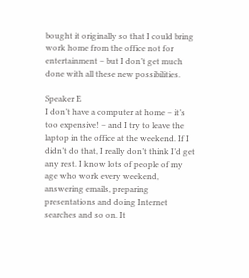bought it originally so that I could bring work home from the office not for entertainment – but I don’t get much done with all these new possibilities.

Speaker E
I don’t have a computer at home – it’s too expensive! – and I try to leave the laptop in the office at the weekend. If I didn’t do that, I really don’t think I’d get any rest. I know lots of people of my age who work every weekend, answering emails, preparing presentations and doing Internet searches and so on. It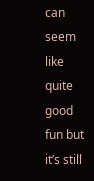can seem like quite good fun but it’s still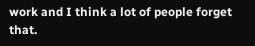work and I think a lot of people forget that.